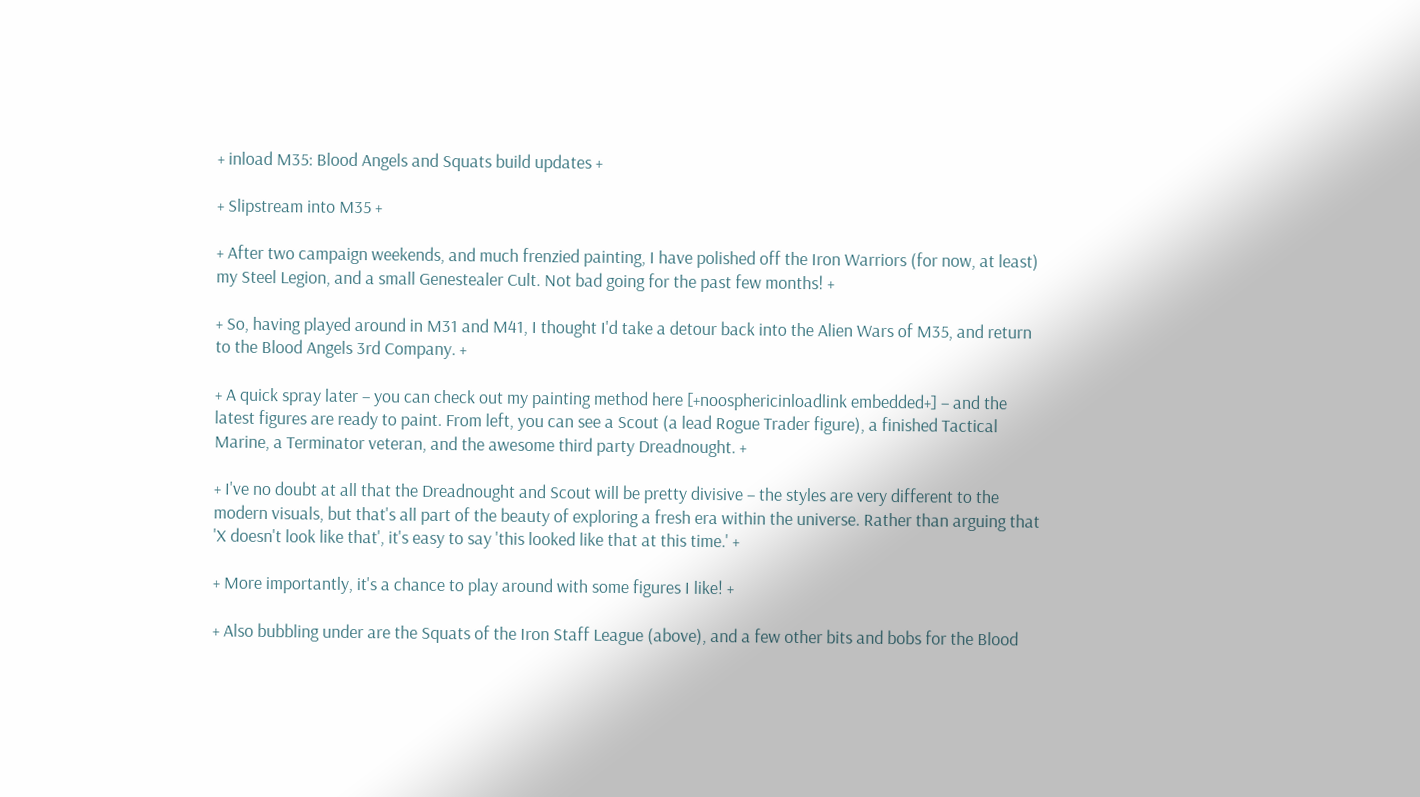+ inload M35: Blood Angels and Squats build updates +

+ Slipstream into M35 +

+ After two campaign weekends, and much frenzied painting, I have polished off the Iron Warriors (for now, at least) my Steel Legion, and a small Genestealer Cult. Not bad going for the past few months! +

+ So, having played around in M31 and M41, I thought I'd take a detour back into the Alien Wars of M35, and return to the Blood Angels 3rd Company. +

+ A quick spray later – you can check out my painting method here [+noosphericinloadlink embedded+] – and the latest figures are ready to paint. From left, you can see a Scout (a lead Rogue Trader figure), a finished Tactical Marine, a Terminator veteran, and the awesome third party Dreadnought. +

+ I've no doubt at all that the Dreadnought and Scout will be pretty divisive – the styles are very different to the modern visuals, but that's all part of the beauty of exploring a fresh era within the universe. Rather than arguing that 'X doesn't look like that', it's easy to say 'this looked like that at this time.' +

+ More importantly, it's a chance to play around with some figures I like! +

+ Also bubbling under are the Squats of the Iron Staff League (above), and a few other bits and bobs for the Blood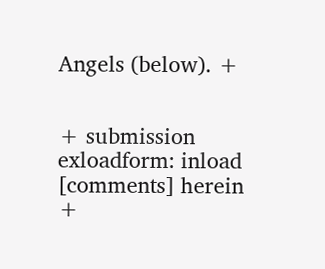Angels (below). +


+ submission exloadform: inload [comments] herein +